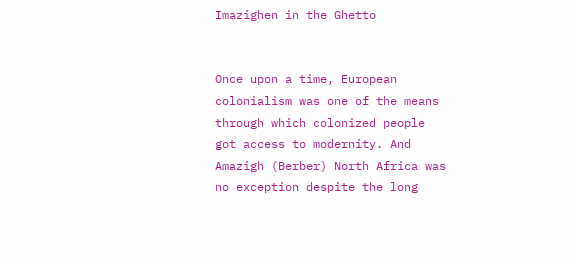Imazighen in the Ghetto


Once upon a time, European colonialism was one of the means through which colonized people got access to modernity. And Amazigh (Berber) North Africa was no exception despite the long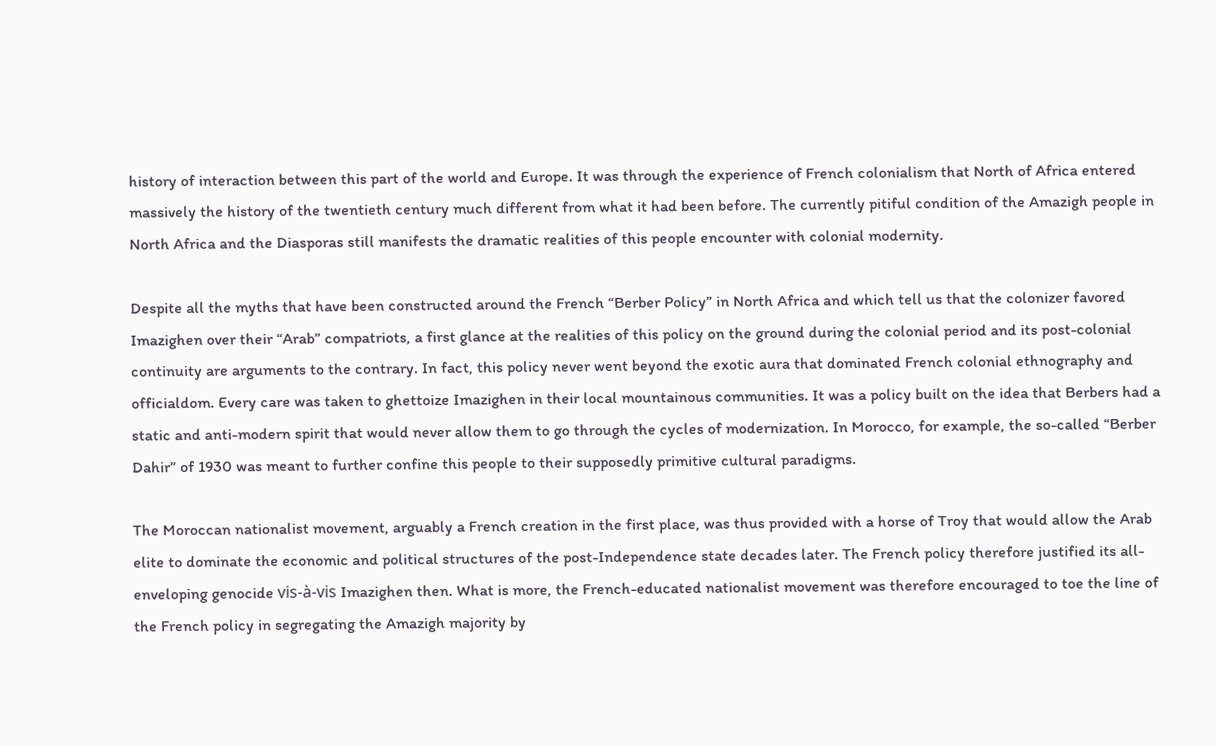history of interaction between this part of the world and Europe. It was through the experience of French colonialism that North of Africa entered massively the history of the twentieth century much different from what it had been before. The currently pitiful condition of the Amazigh people in North Africa and the Diasporas still manifests the dramatic realities of this people encounter with colonial modernity.

Despite all the myths that have been constructed around the French “Berber Policy” in North Africa and which tell us that the colonizer favored Imazighen over their “Arab” compatriots, a first glance at the realities of this policy on the ground during the colonial period and its post-colonial continuity are arguments to the contrary. In fact, this policy never went beyond the exotic aura that dominated French colonial ethnography and officialdom. Every care was taken to ghettoize Imazighen in their local mountainous communities. It was a policy built on the idea that Berbers had a static and anti-modern spirit that would never allow them to go through the cycles of modernization. In Morocco, for example, the so-called “Berber Dahir” of 1930 was meant to further confine this people to their supposedly primitive cultural paradigms.

The Moroccan nationalist movement, arguably a French creation in the first place, was thus provided with a horse of Troy that would allow the Arab elite to dominate the economic and political structures of the post-Independence state decades later. The French policy therefore justified its all-enveloping genocide vis-à-vis Imazighen then. What is more, the French-educated nationalist movement was therefore encouraged to toe the line of the French policy in segregating the Amazigh majority by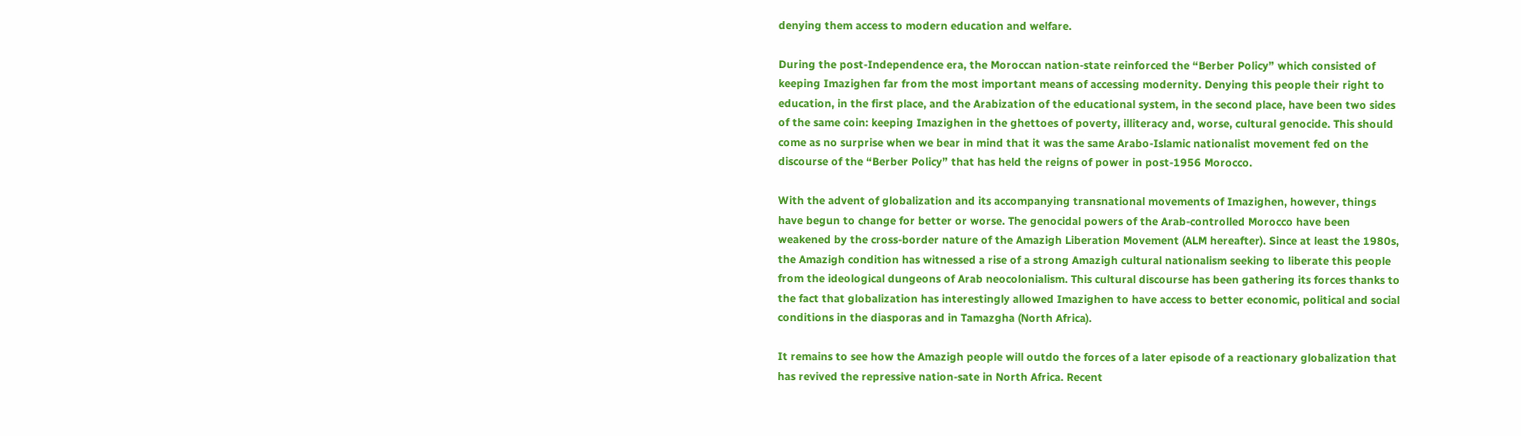denying them access to modern education and welfare.

During the post-Independence era, the Moroccan nation-state reinforced the “Berber Policy” which consisted of keeping Imazighen far from the most important means of accessing modernity. Denying this people their right to education, in the first place, and the Arabization of the educational system, in the second place, have been two sides of the same coin: keeping Imazighen in the ghettoes of poverty, illiteracy and, worse, cultural genocide. This should come as no surprise when we bear in mind that it was the same Arabo-Islamic nationalist movement fed on the discourse of the “Berber Policy” that has held the reigns of power in post-1956 Morocco.

With the advent of globalization and its accompanying transnational movements of Imazighen, however, things have begun to change for better or worse. The genocidal powers of the Arab-controlled Morocco have been weakened by the cross-border nature of the Amazigh Liberation Movement (ALM hereafter). Since at least the 1980s, the Amazigh condition has witnessed a rise of a strong Amazigh cultural nationalism seeking to liberate this people from the ideological dungeons of Arab neocolonialism. This cultural discourse has been gathering its forces thanks to the fact that globalization has interestingly allowed Imazighen to have access to better economic, political and social conditions in the diasporas and in Tamazgha (North Africa).

It remains to see how the Amazigh people will outdo the forces of a later episode of a reactionary globalization that has revived the repressive nation-sate in North Africa. Recent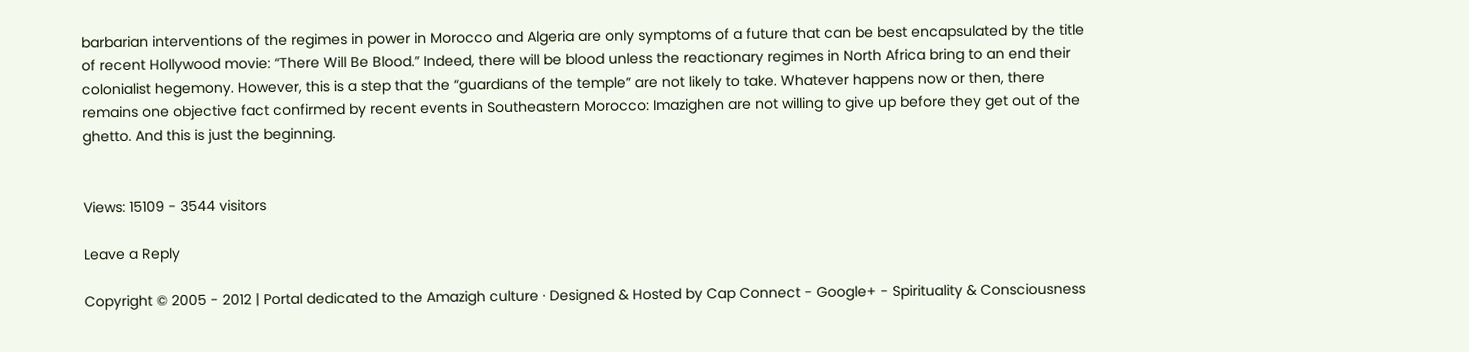barbarian interventions of the regimes in power in Morocco and Algeria are only symptoms of a future that can be best encapsulated by the title of recent Hollywood movie: “There Will Be Blood.” Indeed, there will be blood unless the reactionary regimes in North Africa bring to an end their colonialist hegemony. However, this is a step that the “guardians of the temple” are not likely to take. Whatever happens now or then, there remains one objective fact confirmed by recent events in Southeastern Morocco: Imazighen are not willing to give up before they get out of the ghetto. And this is just the beginning.


Views: 15109 - 3544 visitors

Leave a Reply

Copyright © 2005 - 2012 | Portal dedicated to the Amazigh culture · Designed & Hosted by Cap Connect - Google+ - Spirituality & Consciousness